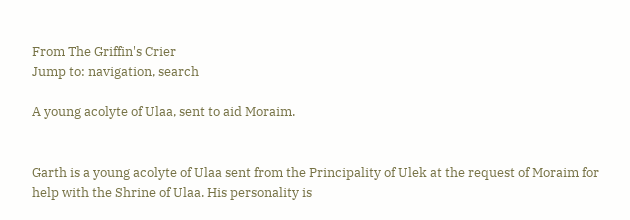From The Griffin's Crier
Jump to: navigation, search

A young acolyte of Ulaa, sent to aid Moraim.


Garth is a young acolyte of Ulaa sent from the Principality of Ulek at the request of Moraim for help with the Shrine of Ulaa. His personality is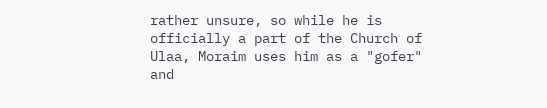rather unsure, so while he is officially a part of the Church of Ulaa, Moraim uses him as a "gofer" and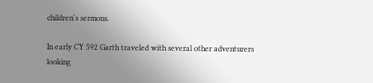children's sermons.

In early CY 592 Garth traveled with several other adventurers looking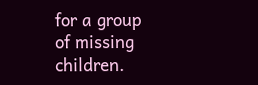for a group of missing children.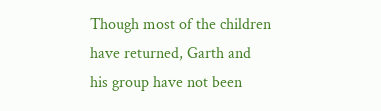Though most of the children have returned, Garth and his group have not been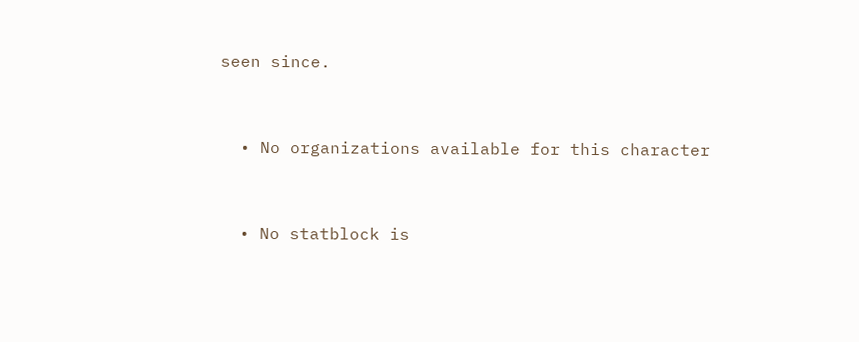seen since.


  • No organizations available for this character


  • No statblock is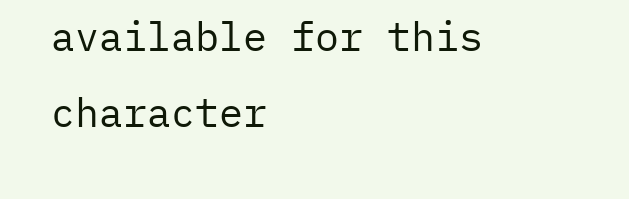available for this character